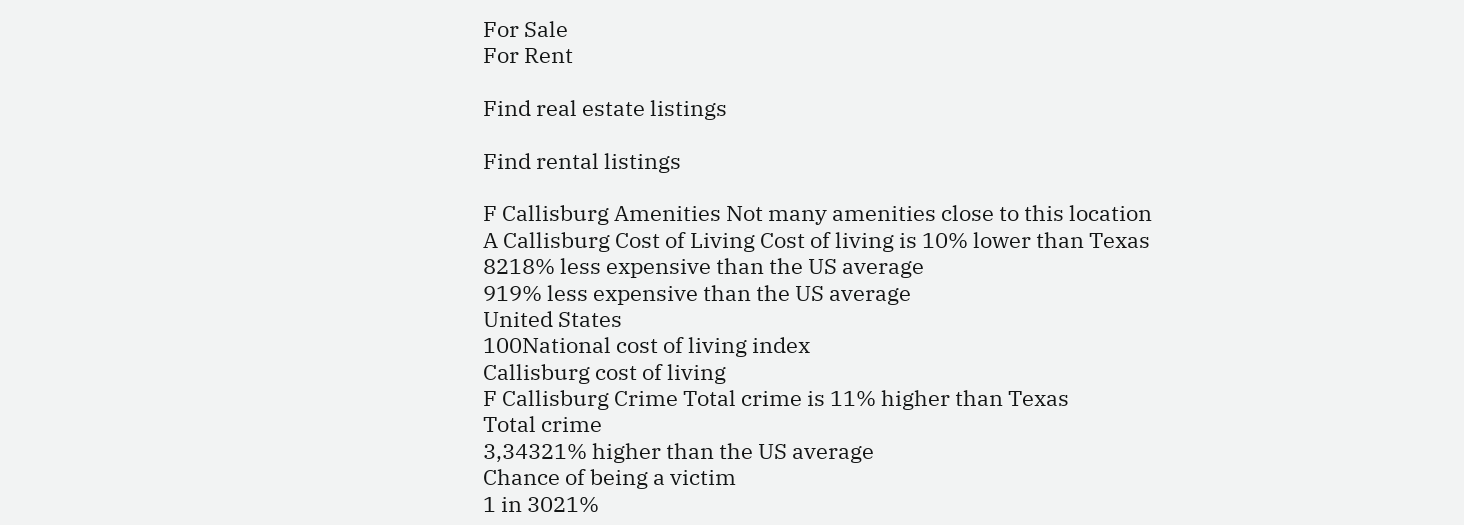For Sale
For Rent

Find real estate listings

Find rental listings

F Callisburg Amenities Not many amenities close to this location
A Callisburg Cost of Living Cost of living is 10% lower than Texas
8218% less expensive than the US average
919% less expensive than the US average
United States
100National cost of living index
Callisburg cost of living
F Callisburg Crime Total crime is 11% higher than Texas
Total crime
3,34321% higher than the US average
Chance of being a victim
1 in 3021%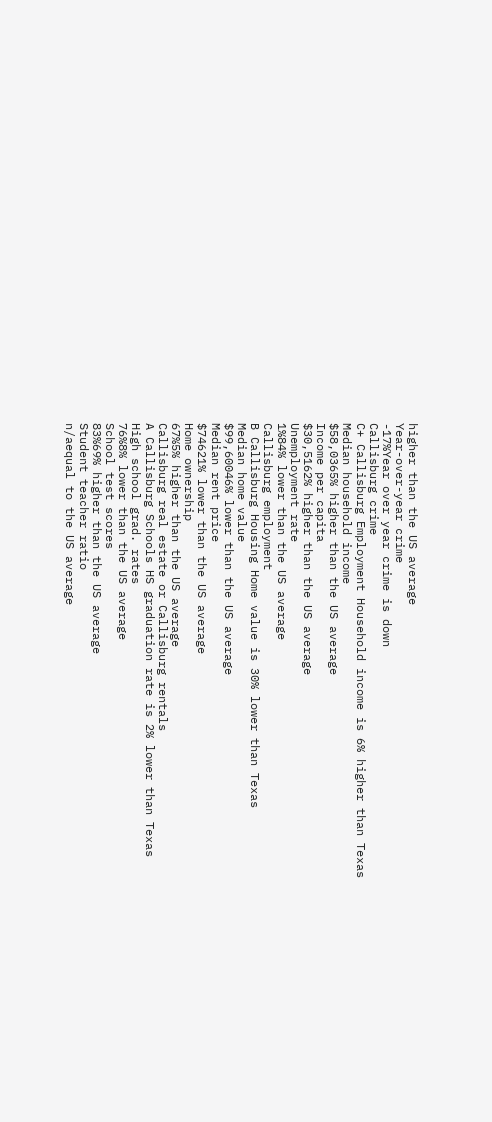higher than the US average
Year-over-year crime
-17%Year over year crime is down
Callisburg crime
C+ Callisburg Employment Household income is 6% higher than Texas
Median household income
$58,0365% higher than the US average
Income per capita
$30,5162% higher than the US average
Unemployment rate
1%84% lower than the US average
Callisburg employment
B Callisburg Housing Home value is 30% lower than Texas
Median home value
$99,60046% lower than the US average
Median rent price
$74621% lower than the US average
Home ownership
67%5% higher than the US average
Callisburg real estate or Callisburg rentals
A Callisburg Schools HS graduation rate is 2% lower than Texas
High school grad. rates
76%8% lower than the US average
School test scores
83%69% higher than the US average
Student teacher ratio
n/aequal to the US average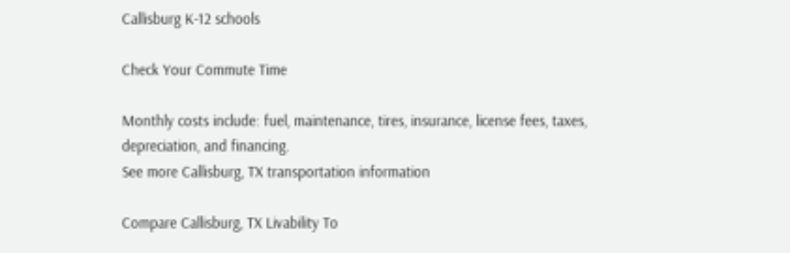Callisburg K-12 schools

Check Your Commute Time

Monthly costs include: fuel, maintenance, tires, insurance, license fees, taxes, depreciation, and financing.
See more Callisburg, TX transportation information

Compare Callisburg, TX Livability To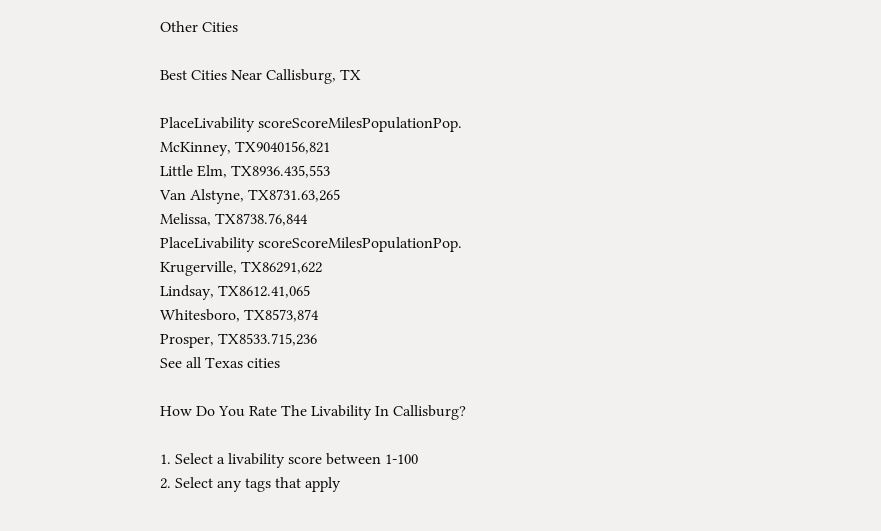Other Cities

Best Cities Near Callisburg, TX

PlaceLivability scoreScoreMilesPopulationPop.
McKinney, TX9040156,821
Little Elm, TX8936.435,553
Van Alstyne, TX8731.63,265
Melissa, TX8738.76,844
PlaceLivability scoreScoreMilesPopulationPop.
Krugerville, TX86291,622
Lindsay, TX8612.41,065
Whitesboro, TX8573,874
Prosper, TX8533.715,236
See all Texas cities

How Do You Rate The Livability In Callisburg?

1. Select a livability score between 1-100
2. Select any tags that apply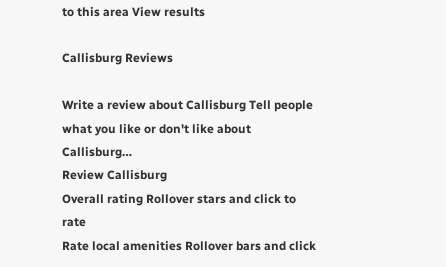to this area View results

Callisburg Reviews

Write a review about Callisburg Tell people what you like or don't like about Callisburg…
Review Callisburg
Overall rating Rollover stars and click to rate
Rate local amenities Rollover bars and click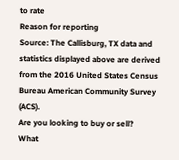to rate
Reason for reporting
Source: The Callisburg, TX data and statistics displayed above are derived from the 2016 United States Census Bureau American Community Survey (ACS).
Are you looking to buy or sell?
What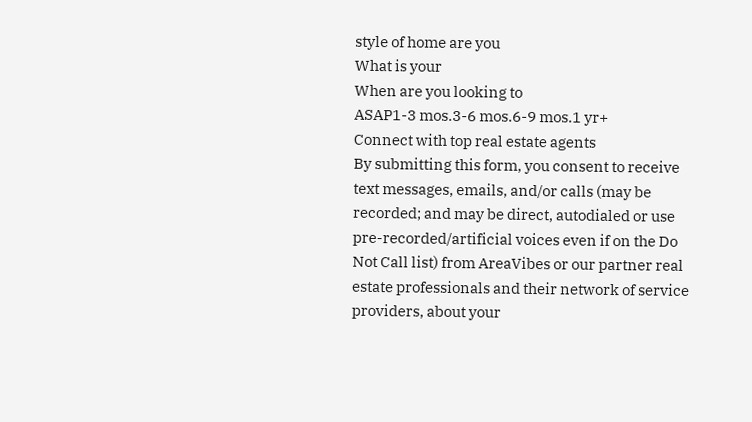style of home are you
What is your
When are you looking to
ASAP1-3 mos.3-6 mos.6-9 mos.1 yr+
Connect with top real estate agents
By submitting this form, you consent to receive text messages, emails, and/or calls (may be recorded; and may be direct, autodialed or use pre-recorded/artificial voices even if on the Do Not Call list) from AreaVibes or our partner real estate professionals and their network of service providers, about your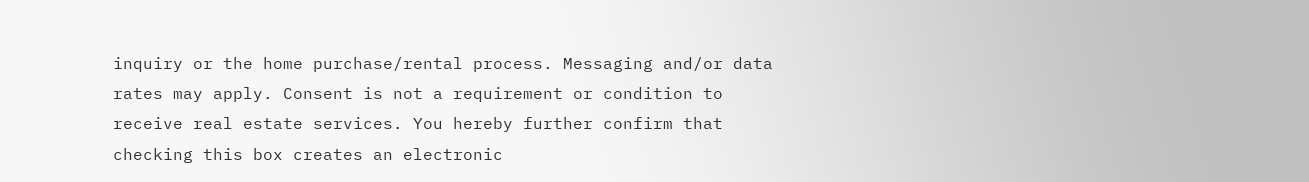inquiry or the home purchase/rental process. Messaging and/or data rates may apply. Consent is not a requirement or condition to receive real estate services. You hereby further confirm that checking this box creates an electronic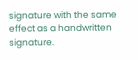signature with the same effect as a handwritten signature.